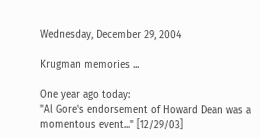Wednesday, December 29, 2004

Krugman memories ...

One year ago today:
"Al Gore's endorsement of Howard Dean was a momentous event..." [12/29/03]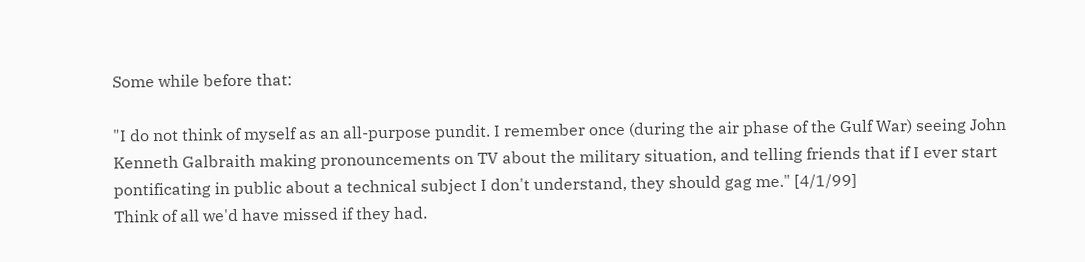Some while before that:

"I do not think of myself as an all-purpose pundit. I remember once (during the air phase of the Gulf War) seeing John Kenneth Galbraith making pronouncements on TV about the military situation, and telling friends that if I ever start pontificating in public about a technical subject I don't understand, they should gag me." [4/1/99]
Think of all we'd have missed if they had.